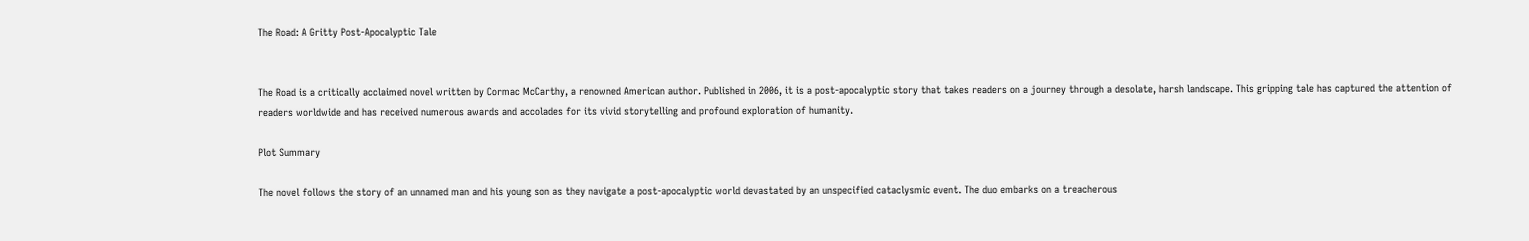The Road: A Gritty Post-Apocalyptic Tale


The Road is a critically acclaimed novel written by Cormac McCarthy, a renowned American author. Published in 2006, it is a post-apocalyptic story that takes readers on a journey through a desolate, harsh landscape. This gripping tale has captured the attention of readers worldwide and has received numerous awards and accolades for its vivid storytelling and profound exploration of humanity.

Plot Summary

The novel follows the story of an unnamed man and his young son as they navigate a post-apocalyptic world devastated by an unspecified cataclysmic event. The duo embarks on a treacherous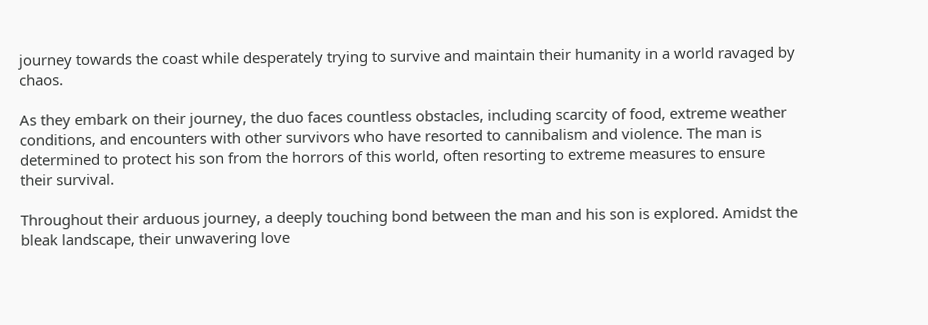journey towards the coast while desperately trying to survive and maintain their humanity in a world ravaged by chaos.

As they embark on their journey, the duo faces countless obstacles, including scarcity of food, extreme weather conditions, and encounters with other survivors who have resorted to cannibalism and violence. The man is determined to protect his son from the horrors of this world, often resorting to extreme measures to ensure their survival.

Throughout their arduous journey, a deeply touching bond between the man and his son is explored. Amidst the bleak landscape, their unwavering love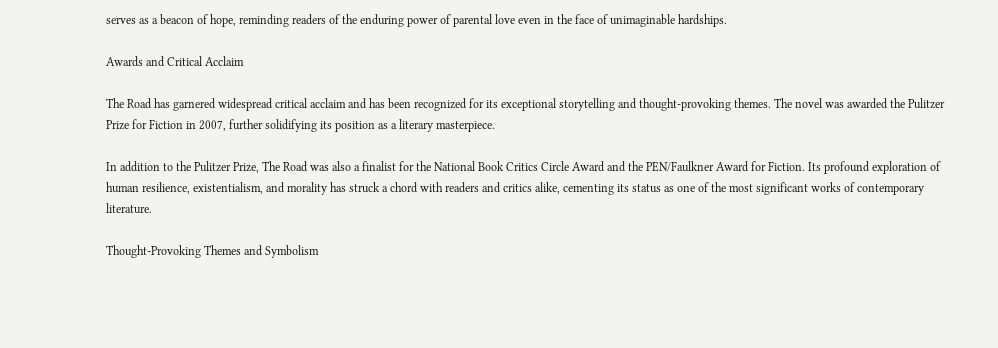serves as a beacon of hope, reminding readers of the enduring power of parental love even in the face of unimaginable hardships.

Awards and Critical Acclaim

The Road has garnered widespread critical acclaim and has been recognized for its exceptional storytelling and thought-provoking themes. The novel was awarded the Pulitzer Prize for Fiction in 2007, further solidifying its position as a literary masterpiece.

In addition to the Pulitzer Prize, The Road was also a finalist for the National Book Critics Circle Award and the PEN/Faulkner Award for Fiction. Its profound exploration of human resilience, existentialism, and morality has struck a chord with readers and critics alike, cementing its status as one of the most significant works of contemporary literature.

Thought-Provoking Themes and Symbolism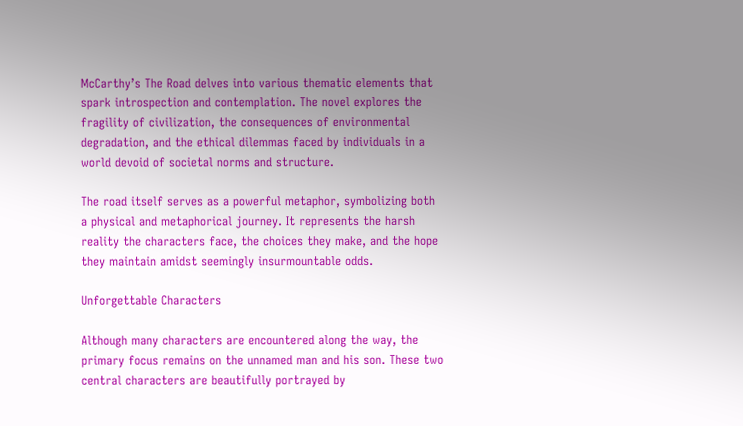McCarthy’s The Road delves into various thematic elements that spark introspection and contemplation. The novel explores the fragility of civilization, the consequences of environmental degradation, and the ethical dilemmas faced by individuals in a world devoid of societal norms and structure.

The road itself serves as a powerful metaphor, symbolizing both a physical and metaphorical journey. It represents the harsh reality the characters face, the choices they make, and the hope they maintain amidst seemingly insurmountable odds.

Unforgettable Characters

Although many characters are encountered along the way, the primary focus remains on the unnamed man and his son. These two central characters are beautifully portrayed by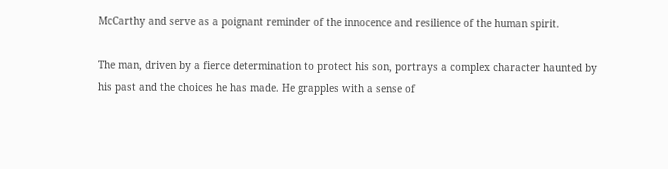McCarthy and serve as a poignant reminder of the innocence and resilience of the human spirit.

The man, driven by a fierce determination to protect his son, portrays a complex character haunted by his past and the choices he has made. He grapples with a sense of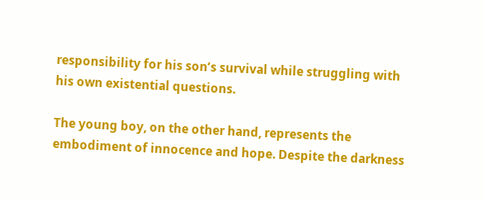responsibility for his son’s survival while struggling with his own existential questions.

The young boy, on the other hand, represents the embodiment of innocence and hope. Despite the darkness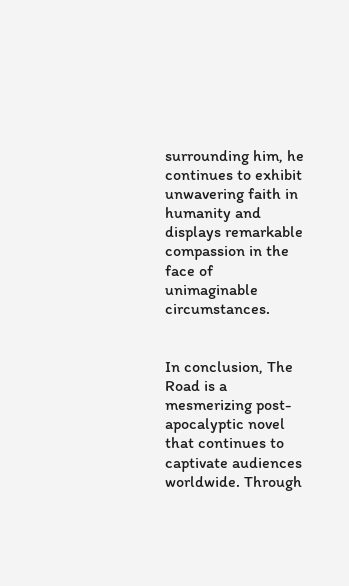surrounding him, he continues to exhibit unwavering faith in humanity and displays remarkable compassion in the face of unimaginable circumstances.


In conclusion, The Road is a mesmerizing post-apocalyptic novel that continues to captivate audiences worldwide. Through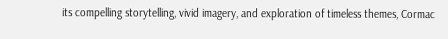its compelling storytelling, vivid imagery, and exploration of timeless themes, Cormac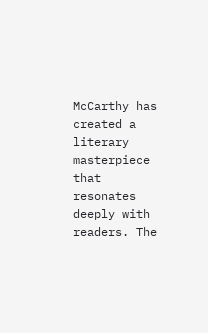McCarthy has created a literary masterpiece that resonates deeply with readers. The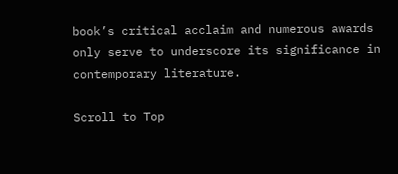book’s critical acclaim and numerous awards only serve to underscore its significance in contemporary literature.

Scroll to Top